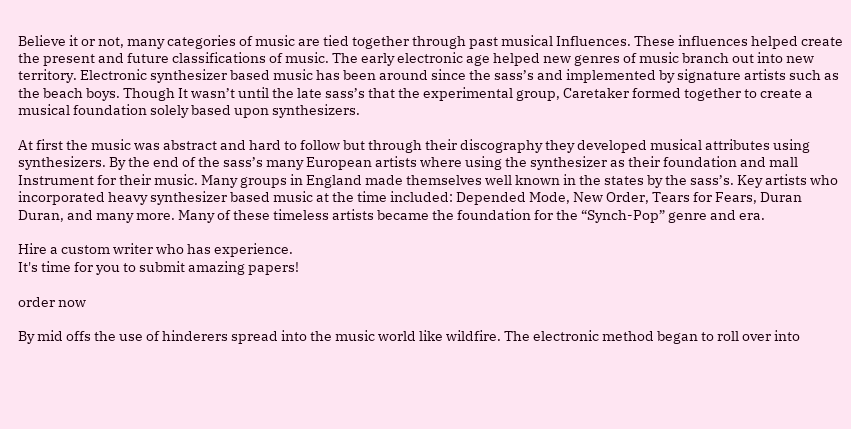Believe it or not, many categories of music are tied together through past musical Influences. These influences helped create the present and future classifications of music. The early electronic age helped new genres of music branch out into new territory. Electronic synthesizer based music has been around since the sass’s and implemented by signature artists such as the beach boys. Though It wasn’t until the late sass’s that the experimental group, Caretaker formed together to create a musical foundation solely based upon synthesizers.

At first the music was abstract and hard to follow but through their discography they developed musical attributes using synthesizers. By the end of the sass’s many European artists where using the synthesizer as their foundation and mall Instrument for their music. Many groups in England made themselves well known in the states by the sass’s. Key artists who incorporated heavy synthesizer based music at the time included: Depended Mode, New Order, Tears for Fears, Duran Duran, and many more. Many of these timeless artists became the foundation for the “Synch-Pop” genre and era.

Hire a custom writer who has experience.
It's time for you to submit amazing papers!

order now

By mid offs the use of hinderers spread into the music world like wildfire. The electronic method began to roll over into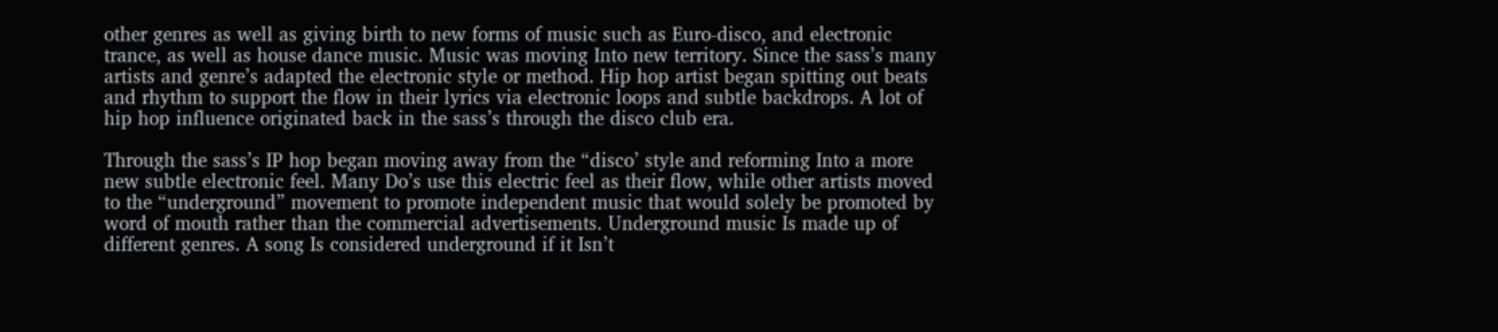other genres as well as giving birth to new forms of music such as Euro-disco, and electronic trance, as well as house dance music. Music was moving Into new territory. Since the sass’s many artists and genre’s adapted the electronic style or method. Hip hop artist began spitting out beats and rhythm to support the flow in their lyrics via electronic loops and subtle backdrops. A lot of hip hop influence originated back in the sass’s through the disco club era.

Through the sass’s IP hop began moving away from the “disco’ style and reforming Into a more new subtle electronic feel. Many Do’s use this electric feel as their flow, while other artists moved to the “underground” movement to promote independent music that would solely be promoted by word of mouth rather than the commercial advertisements. Underground music Is made up of different genres. A song Is considered underground if it Isn’t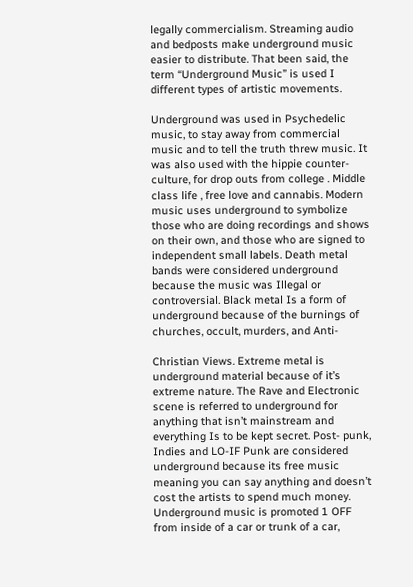legally commercialism. Streaming audio and bedposts make underground music easier to distribute. That been said, the term “Underground Music” is used I different types of artistic movements.

Underground was used in Psychedelic music, to stay away from commercial music and to tell the truth threw music. It was also used with the hippie counter-culture, for drop outs from college . Middle class life , free love and cannabis. Modern music uses underground to symbolize those who are doing recordings and shows on their own, and those who are signed to independent small labels. Death metal bands were considered underground because the music was Illegal or controversial. Black metal Is a form of underground because of the burnings of churches, occult, murders, and Anti-

Christian Views. Extreme metal is underground material because of it’s extreme nature. The Rave and Electronic scene is referred to underground for anything that isn’t mainstream and everything Is to be kept secret. Post- punk, Indies and LO-IF Punk are considered underground because its free music meaning you can say anything and doesn’t cost the artists to spend much money. Underground music is promoted 1 OFF from inside of a car or trunk of a car,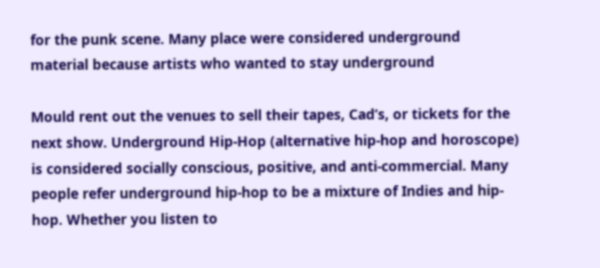for the punk scene. Many place were considered underground material because artists who wanted to stay underground

Mould rent out the venues to sell their tapes, Cad’s, or tickets for the next show. Underground Hip-Hop (alternative hip-hop and horoscope) is considered socially conscious, positive, and anti-commercial. Many people refer underground hip-hop to be a mixture of Indies and hip-hop. Whether you listen to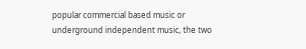popular commercial based music or underground independent music, the two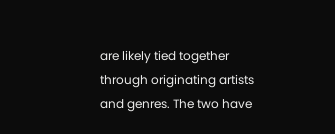are likely tied together through originating artists and genres. The two have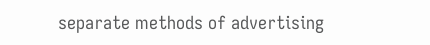separate methods of advertising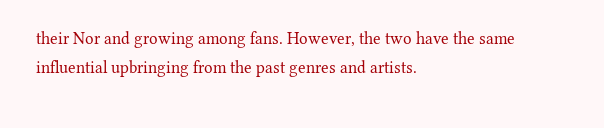their Nor and growing among fans. However, the two have the same influential upbringing from the past genres and artists.